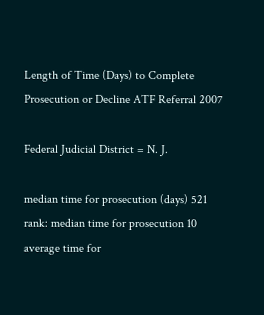Length of Time (Days) to Complete Prosecution or Decline ATF Referral 2007

Federal Judicial District = N. J.

median time for prosecution (days) 521
rank: median time for prosecution 10
average time for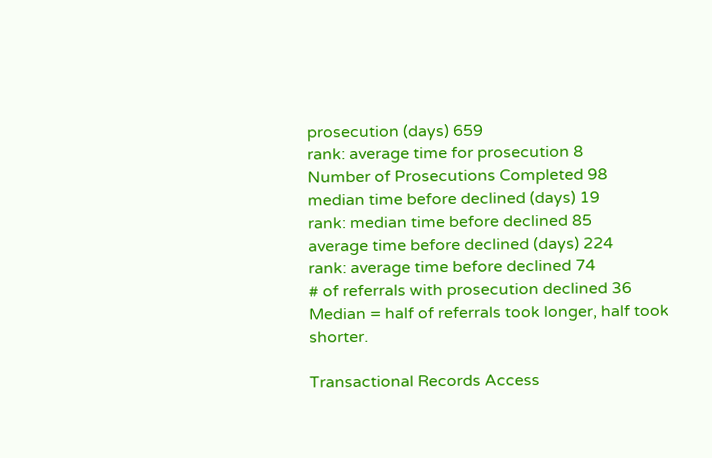prosecution (days) 659
rank: average time for prosecution 8
Number of Prosecutions Completed 98
median time before declined (days) 19
rank: median time before declined 85
average time before declined (days) 224
rank: average time before declined 74
# of referrals with prosecution declined 36
Median = half of referrals took longer, half took shorter.

Transactional Records Access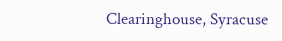Clearinghouse, Syracuse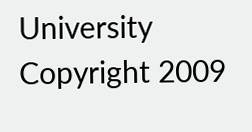University
Copyright 2009